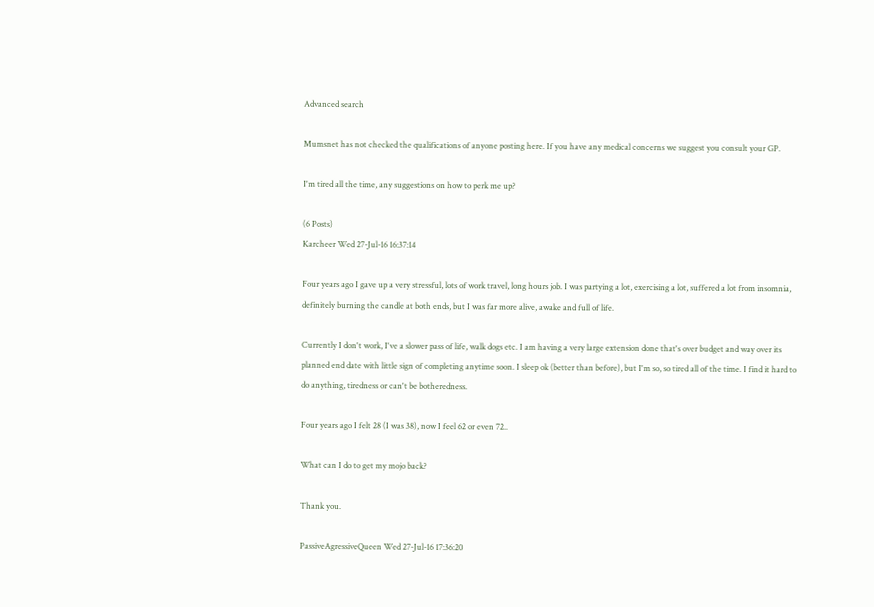Advanced search

Mumsnet has not checked the qualifications of anyone posting here. If you have any medical concerns we suggest you consult your GP.

I'm tired all the time, any suggestions on how to perk me up?

(6 Posts)
Karcheer Wed 27-Jul-16 16:37:14

Four years ago I gave up a very stressful, lots of work travel, long hours job. I was partying a lot, exercising a lot, suffered a lot from insomnia, definitely burning the candle at both ends, but I was far more alive, awake and full of life.

Currently I don't work, I've a slower pass of life, walk dogs etc. I am having a very large extension done that's over budget and way over its planned end date with little sign of completing anytime soon. I sleep ok (better than before), but I'm so, so tired all of the time. I find it hard to do anything, tiredness or can't be botheredness.

Four years ago I felt 28 (I was 38), now I feel 62 or even 72..

What can I do to get my mojo back?

Thank you.

PassiveAgressiveQueen Wed 27-Jul-16 17:36:20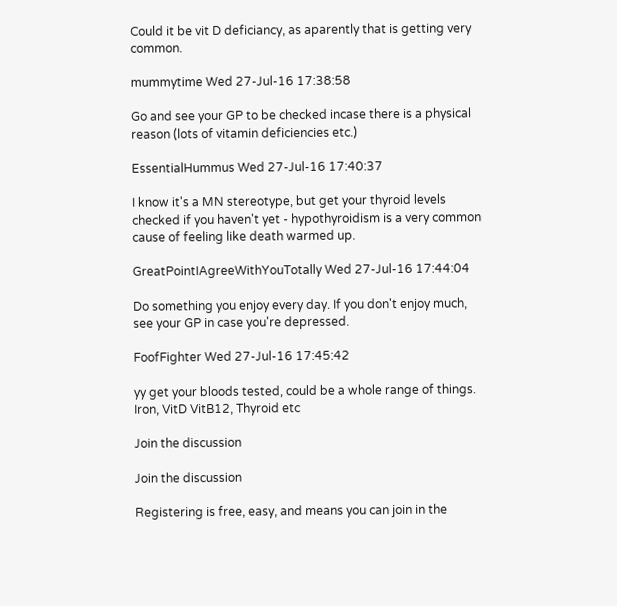Could it be vit D deficiancy, as aparently that is getting very common.

mummytime Wed 27-Jul-16 17:38:58

Go and see your GP to be checked incase there is a physical reason (lots of vitamin deficiencies etc.)

EssentialHummus Wed 27-Jul-16 17:40:37

I know it's a MN stereotype, but get your thyroid levels checked if you haven't yet - hypothyroidism is a very common cause of feeling like death warmed up.

GreatPointIAgreeWithYouTotally Wed 27-Jul-16 17:44:04

Do something you enjoy every day. If you don't enjoy much, see your GP in case you're depressed.

FoofFighter Wed 27-Jul-16 17:45:42

yy get your bloods tested, could be a whole range of things. Iron, VitD VitB12, Thyroid etc

Join the discussion

Join the discussion

Registering is free, easy, and means you can join in the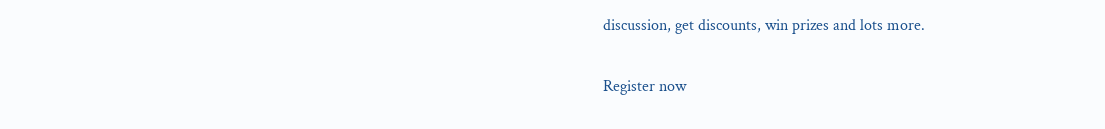discussion, get discounts, win prizes and lots more.

Register now